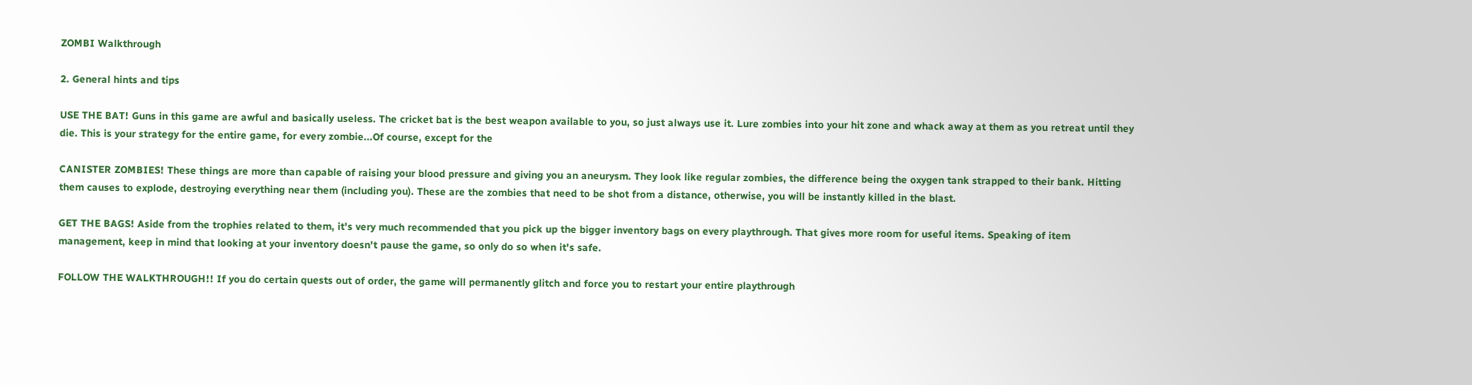ZOMBI Walkthrough

2. General hints and tips

USE THE BAT! Guns in this game are awful and basically useless. The cricket bat is the best weapon available to you, so just always use it. Lure zombies into your hit zone and whack away at them as you retreat until they die. This is your strategy for the entire game, for every zombie...Of course, except for the

CANISTER ZOMBIES! These things are more than capable of raising your blood pressure and giving you an aneurysm. They look like regular zombies, the difference being the oxygen tank strapped to their bank. Hitting them causes to explode, destroying everything near them (including you). These are the zombies that need to be shot from a distance, otherwise, you will be instantly killed in the blast.

GET THE BAGS! Aside from the trophies related to them, it's very much recommended that you pick up the bigger inventory bags on every playthrough. That gives more room for useful items. Speaking of item management, keep in mind that looking at your inventory doesn't pause the game, so only do so when it's safe.

FOLLOW THE WALKTHROUGH!! If you do certain quests out of order, the game will permanently glitch and force you to restart your entire playthrough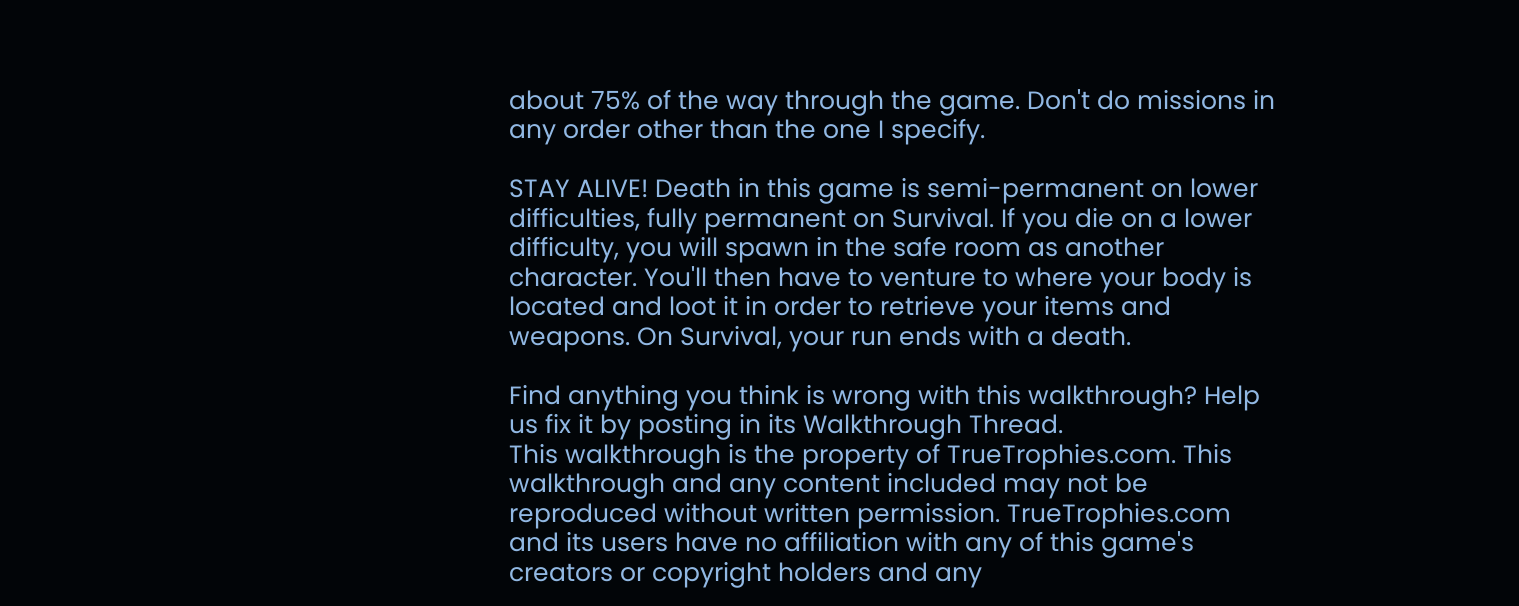about 75% of the way through the game. Don't do missions in any order other than the one I specify.

STAY ALIVE! Death in this game is semi-permanent on lower difficulties, fully permanent on Survival. If you die on a lower difficulty, you will spawn in the safe room as another character. You'll then have to venture to where your body is located and loot it in order to retrieve your items and weapons. On Survival, your run ends with a death.

Find anything you think is wrong with this walkthrough? Help us fix it by posting in its Walkthrough Thread.
This walkthrough is the property of TrueTrophies.com. This walkthrough and any content included may not be reproduced without written permission. TrueTrophies.com and its users have no affiliation with any of this game's creators or copyright holders and any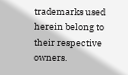trademarks used herein belong to their respective owners.